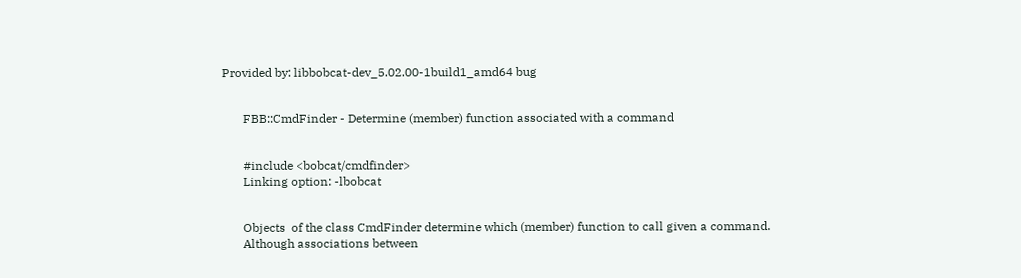Provided by: libbobcat-dev_5.02.00-1build1_amd64 bug


       FBB::CmdFinder - Determine (member) function associated with a command


       #include <bobcat/cmdfinder>
       Linking option: -lbobcat


       Objects  of the class CmdFinder determine which (member) function to call given a command.
       Although associations between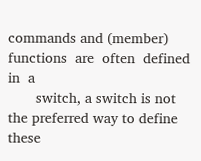commands and (member)  functions  are  often  defined  in  a
       switch, a switch is not the preferred way to define these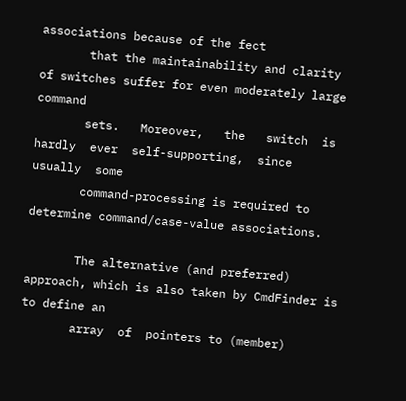associations because of the fect
       that the maintainability and clarity of switches suffer for even moderately large  command
       sets.   Moreover,   the   switch  is  hardly  ever  self-supporting,  since  usually  some
       command-processing is required to determine command/case-value associations.

       The alternative (and preferred) approach, which is also taken by CmdFinder is to define an
       array  of  pointers to (member)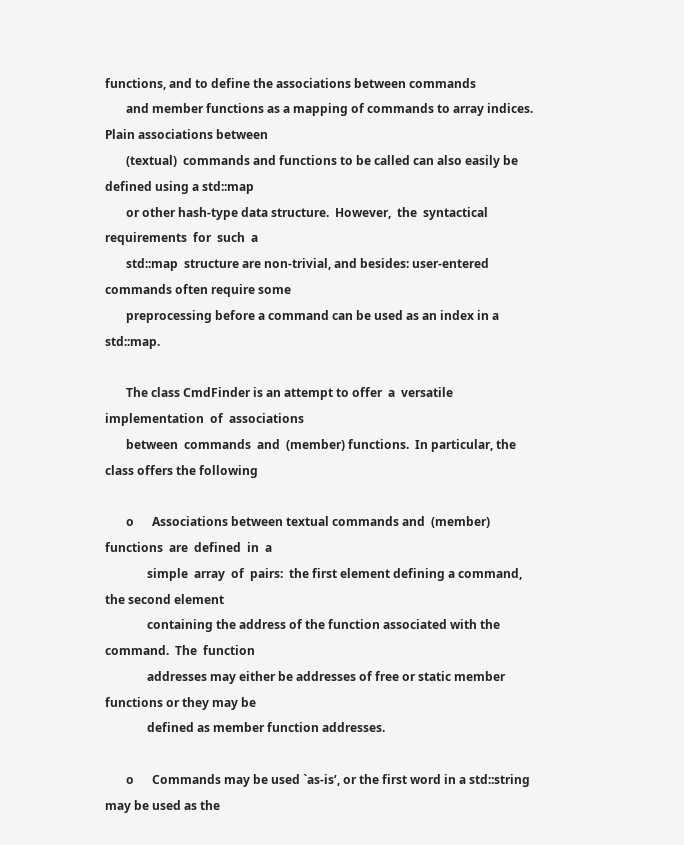functions, and to define the associations between commands
       and member functions as a mapping of commands to array indices. Plain associations between
       (textual)  commands and functions to be called can also easily be defined using a std::map
       or other hash-type data structure.  However,  the  syntactical  requirements  for  such  a
       std::map  structure are non-trivial, and besides: user-entered commands often require some
       preprocessing before a command can be used as an index in a std::map.

       The class CmdFinder is an attempt to offer  a  versatile  implementation  of  associations
       between  commands  and  (member) functions.  In particular, the class offers the following

       o      Associations between textual commands and  (member)  functions  are  defined  in  a
              simple  array  of  pairs:  the first element defining a command, the second element
              containing the address of the function associated with the  command.  The  function
              addresses may either be addresses of free or static member functions or they may be
              defined as member function addresses.

       o      Commands may be used `as-is’, or the first word in a std::string may be used as the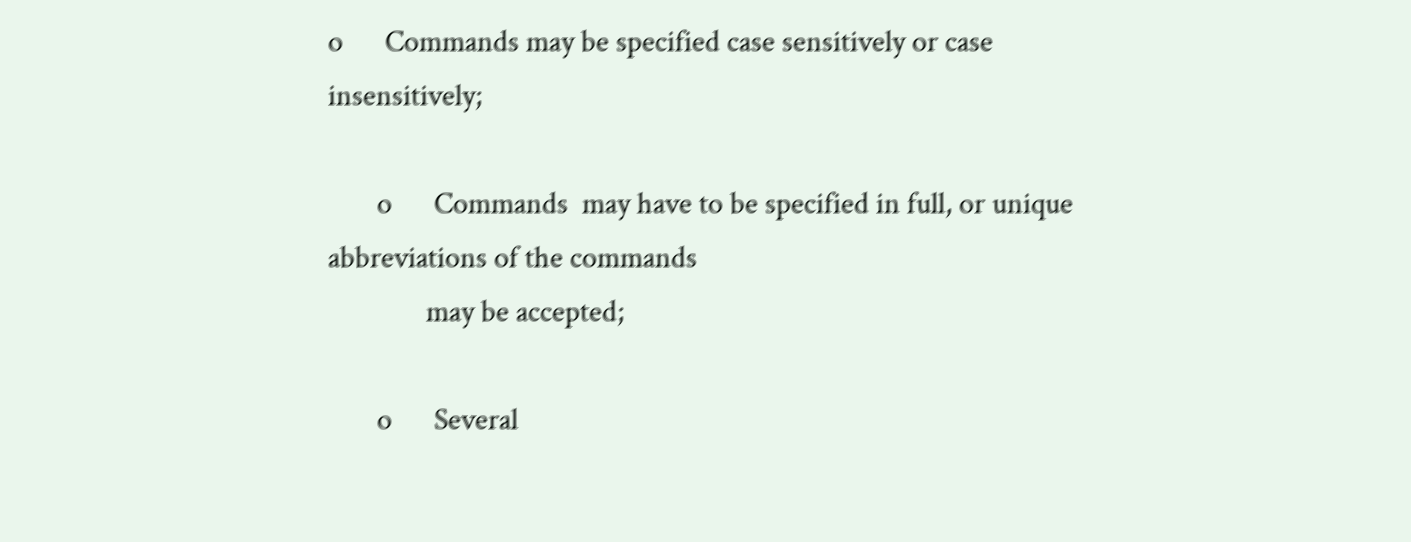o      Commands may be specified case sensitively or case insensitively;

       o      Commands  may have to be specified in full, or unique abbreviations of the commands
              may be accepted;

       o      Several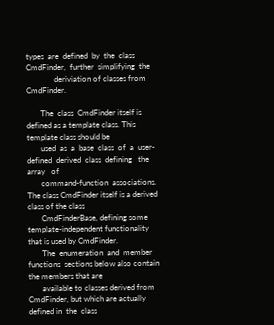types  are  defined  by  the  class  CmdFinder,  further  simplifying  the
              deriviation of classes from CmdFinder.

       The  class  CmdFinder itself is defined as a template class. This template class should be
       used  as  a  base  class  of  a  user-defined  derived  class  defining   the   array   of
       command-function  associations. The class CmdFinder itself is a derived class of the class
       CmdFinderBase, defining some template-independent functionality that is used by CmdFinder.
       The  enumeration  and  member  functions  sections below also contain the members that are
       available to classes derived from CmdFinder, but which are actually defined in  the  class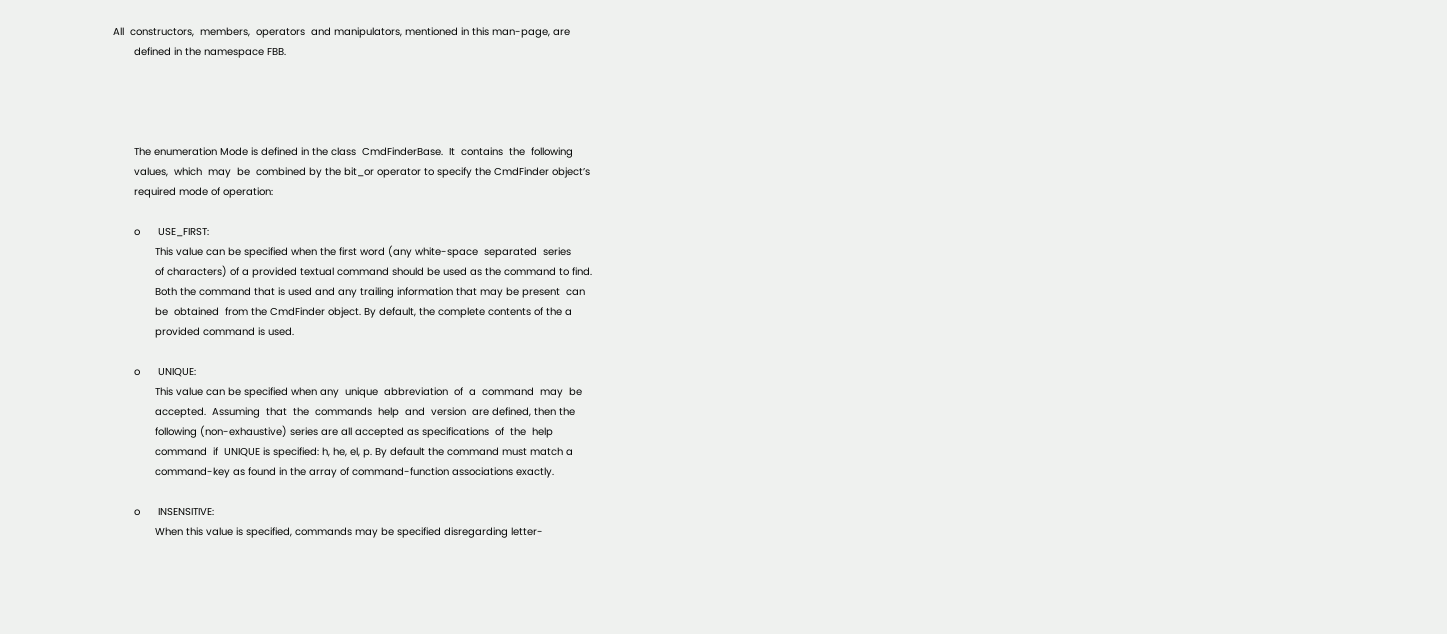All  constructors,  members,  operators  and manipulators, mentioned in this man-page, are
       defined in the namespace FBB.




       The enumeration Mode is defined in the class  CmdFinderBase.  It  contains  the  following
       values,  which  may  be  combined by the bit_or operator to specify the CmdFinder object’s
       required mode of operation:

       o      USE_FIRST:
              This value can be specified when the first word (any white-space  separated  series
              of characters) of a provided textual command should be used as the command to find.
              Both the command that is used and any trailing information that may be present  can
              be  obtained  from the CmdFinder object. By default, the complete contents of the a
              provided command is used.

       o      UNIQUE:
              This value can be specified when any  unique  abbreviation  of  a  command  may  be
              accepted.  Assuming  that  the  commands  help  and  version  are defined, then the
              following (non-exhaustive) series are all accepted as specifications  of  the  help
              command  if  UNIQUE is specified: h, he, el, p. By default the command must match a
              command-key as found in the array of command-function associations exactly.

       o      INSENSITIVE:
              When this value is specified, commands may be specified disregarding letter-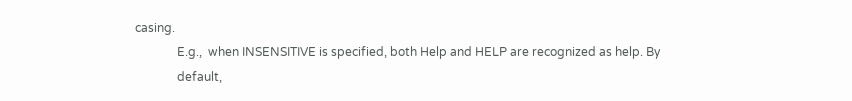casing.
              E.g.,  when INSENSITIVE is specified, both Help and HELP are recognized as help. By
              default,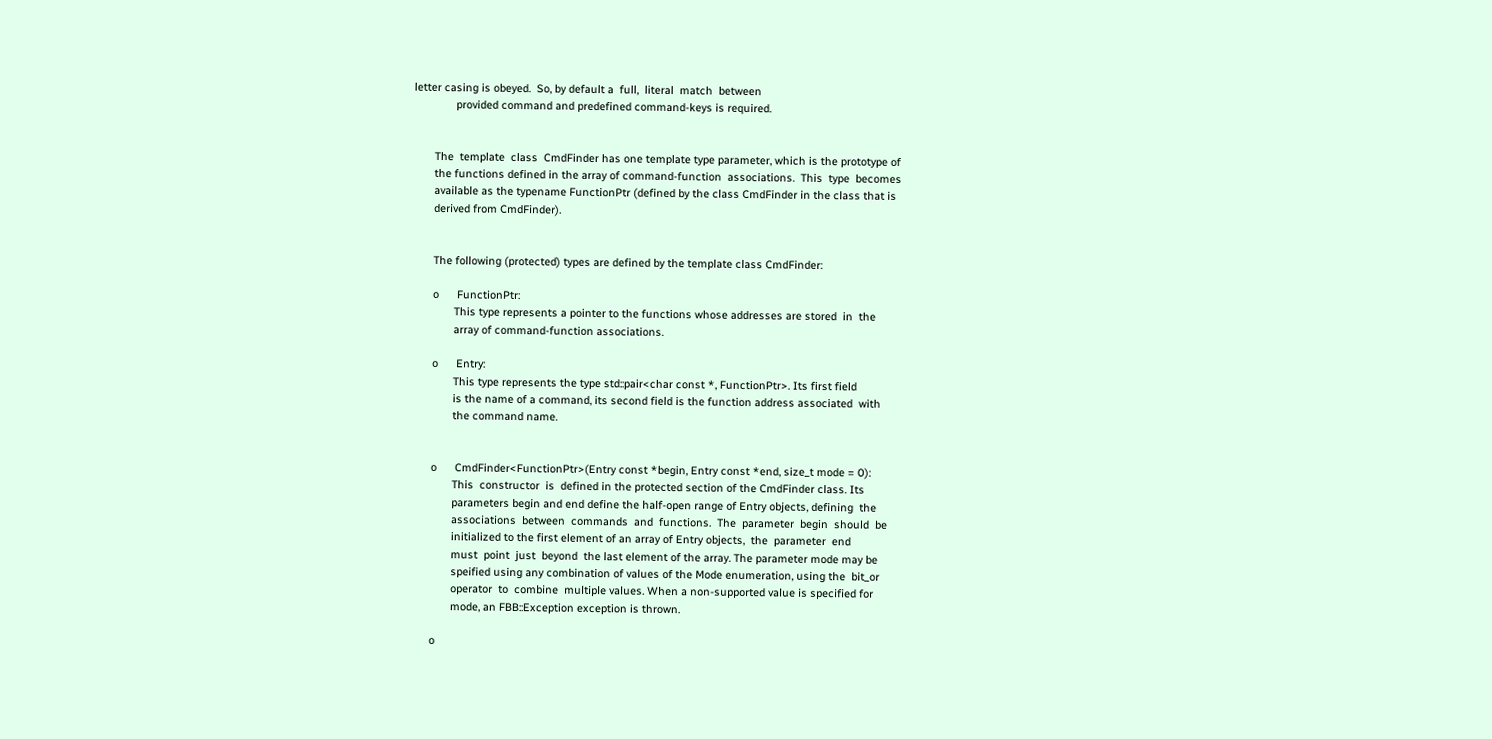letter casing is obeyed.  So, by default a  full,  literal  match  between
              provided command and predefined command-keys is required.


       The  template  class  CmdFinder has one template type parameter, which is the prototype of
       the functions defined in the array of command-function  associations.  This  type  becomes
       available as the typename FunctionPtr (defined by the class CmdFinder in the class that is
       derived from CmdFinder).


       The following (protected) types are defined by the template class CmdFinder:

       o      FunctionPtr:
              This type represents a pointer to the functions whose addresses are stored  in  the
              array of command-function associations.

       o      Entry:
              This type represents the type std::pair<char const *, FunctionPtr>. Its first field
              is the name of a command, its second field is the function address associated  with
              the command name.


       o      CmdFinder<FunctionPtr>(Entry const *begin, Entry const *end, size_t mode = 0):
              This  constructor  is  defined in the protected section of the CmdFinder class. Its
              parameters begin and end define the half-open range of Entry objects, defining  the
              associations  between  commands  and  functions.  The  parameter  begin  should  be
              initialized to the first element of an array of Entry objects,  the  parameter  end
              must  point  just  beyond  the last element of the array. The parameter mode may be
              speified using any combination of values of the Mode enumeration, using the  bit_or
              operator  to  combine  multiple values. When a non-supported value is specified for
              mode, an FBB::Exception exception is thrown.

       o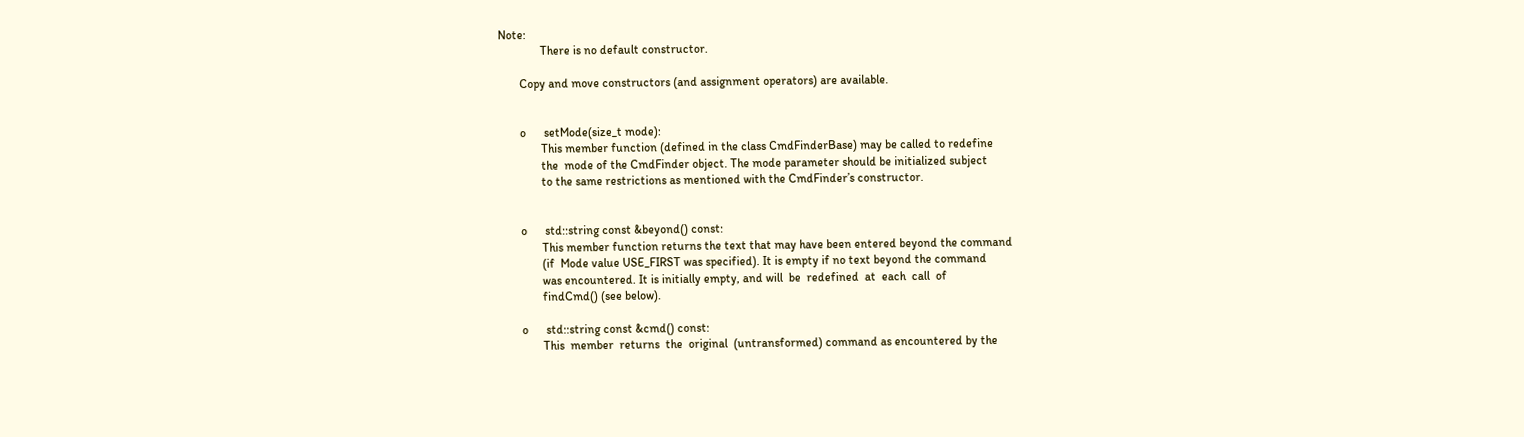Note:
              There is no default constructor.

       Copy and move constructors (and assignment operators) are available.


       o      setMode(size_t mode):
              This member function (defined in the class CmdFinderBase) may be called to redefine
              the  mode of the CmdFinder object. The mode parameter should be initialized subject
              to the same restrictions as mentioned with the CmdFinder’s constructor.


       o      std::string const &beyond() const:
              This member function returns the text that may have been entered beyond the command
              (if  Mode value USE_FIRST was specified). It is empty if no text beyond the command
              was encountered. It is initially empty, and will  be  redefined  at  each  call  of
              findCmd() (see below).

       o      std::string const &cmd() const:
              This  member  returns  the  original  (untransformed) command as encountered by the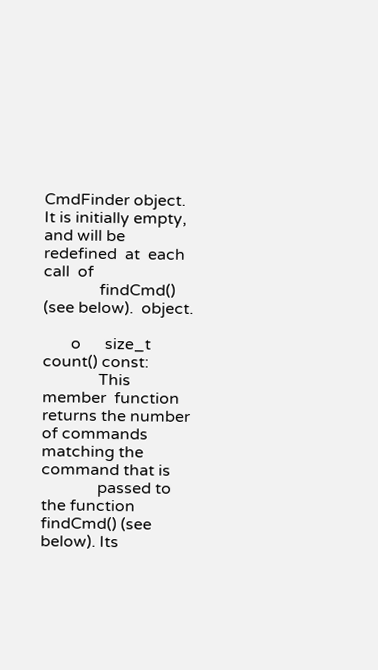CmdFinder object.  It is initially empty, and will be redefined  at  each  call  of
              findCmd() (see below).  object.

       o      size_t count() const:
              This  member  function  returns the number of commands matching the command that is
              passed to the function findCmd() (see below). Its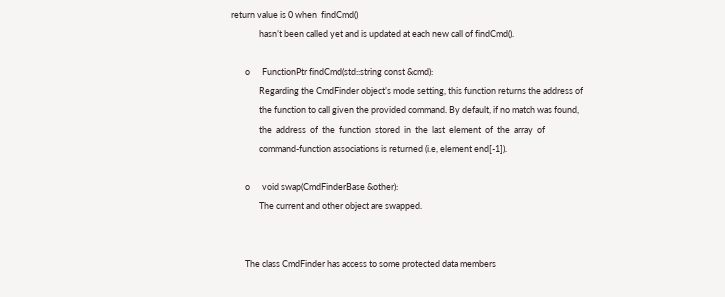return value is 0 when  findCmd()
              hasn’t been called yet and is updated at each new call of findCmd().

       o      FunctionPtr findCmd(std::string const &cmd):
              Regarding the CmdFinder object’s mode setting, this function returns the address of
              the function to call given the provided command. By default, if no match was found,
              the  address  of  the  function  stored  in  the  last  element  of  the  array  of
              command-function associations is returned (i.e, element end[-1]).

       o      void swap(CmdFinderBase &other):
              The current and other object are swapped.


       The class CmdFinder has access to some protected data members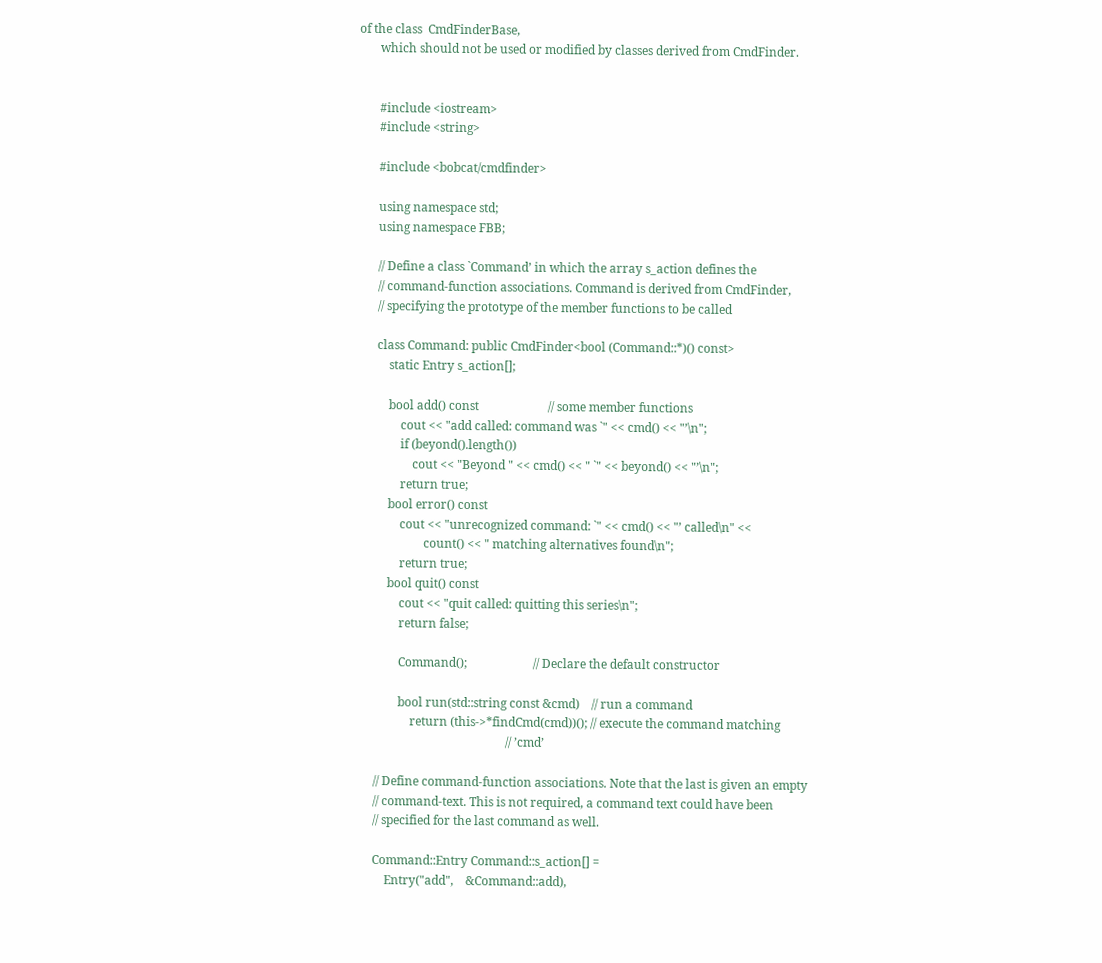of the class  CmdFinderBase,
       which should not be used or modified by classes derived from CmdFinder.


       #include <iostream>
       #include <string>

       #include <bobcat/cmdfinder>

       using namespace std;
       using namespace FBB;

       // Define a class `Command’ in which the array s_action defines the
       // command-function associations. Command is derived from CmdFinder,
       // specifying the prototype of the member functions to be called

       class Command: public CmdFinder<bool (Command::*)() const>
           static Entry s_action[];

           bool add() const                       // some member functions
               cout << "add called: command was `" << cmd() << "’\n";
               if (beyond().length())
                   cout << "Beyond " << cmd() << " `" << beyond() << "’\n";
               return true;
           bool error() const
               cout << "unrecognized command: `" << cmd() << "’ called\n" <<
                       count() << " matching alternatives found\n";
               return true;
           bool quit() const
               cout << "quit called: quitting this series\n";
               return false;

               Command();                      // Declare the default constructor

               bool run(std::string const &cmd)    // run a command
                   return (this->*findCmd(cmd))(); // execute the command matching
                                                   // ’cmd’

       // Define command-function associations. Note that the last is given an empty
       // command-text. This is not required, a command text could have been
       // specified for the last command as well.

       Command::Entry Command::s_action[] =
           Entry("add",    &Command::add),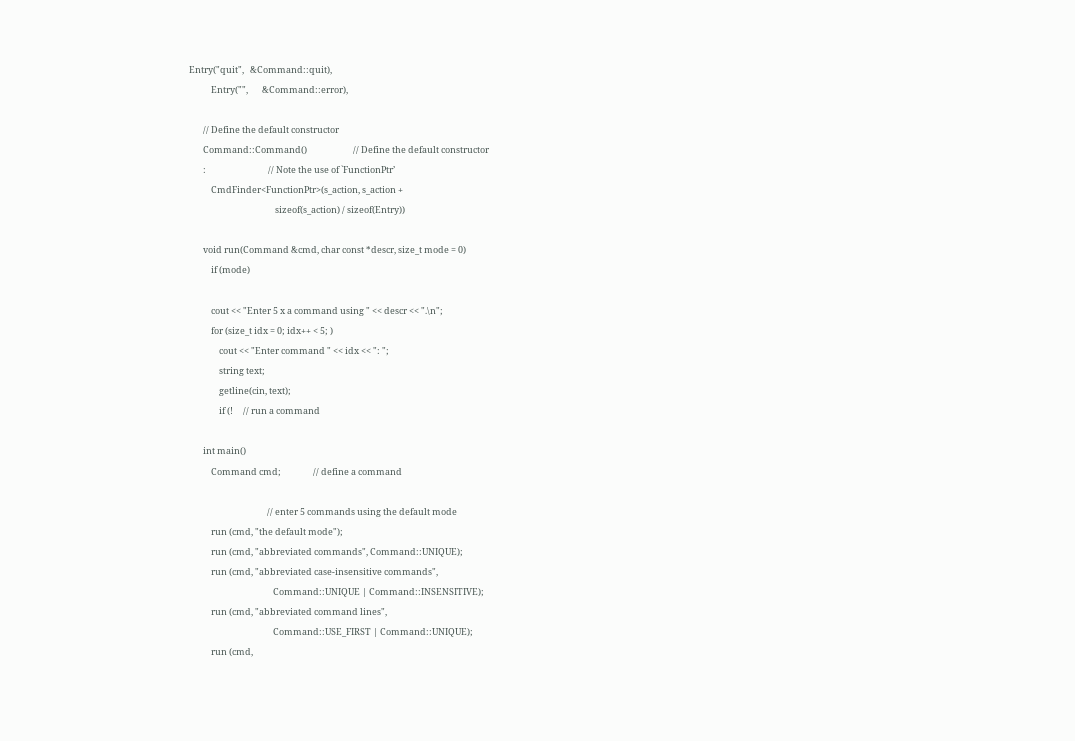Entry("quit",   &Command::quit),
           Entry("",       &Command::error),

       // Define the default constructor
       Command::Command()                       // Define the default constructor
       :                               // Note the use of `FunctionPtr’
           CmdFinder<FunctionPtr>(s_action, s_action +
                                           sizeof(s_action) / sizeof(Entry))

       void run(Command &cmd, char const *descr, size_t mode = 0)
           if (mode)

           cout << "Enter 5 x a command using " << descr << ".\n";
           for (size_t idx = 0; idx++ < 5; )
               cout << "Enter command " << idx << ": ";
               string text;
               getline(cin, text);
               if (!     // run a command

       int main()
           Command cmd;                // define a command

                                       // enter 5 commands using the default mode
           run (cmd, "the default mode");
           run (cmd, "abbreviated commands", Command::UNIQUE);
           run (cmd, "abbreviated case-insensitive commands",
                                          Command::UNIQUE | Command::INSENSITIVE);
           run (cmd, "abbreviated command lines",
                                          Command::USE_FIRST | Command::UNIQUE);
           run (cmd,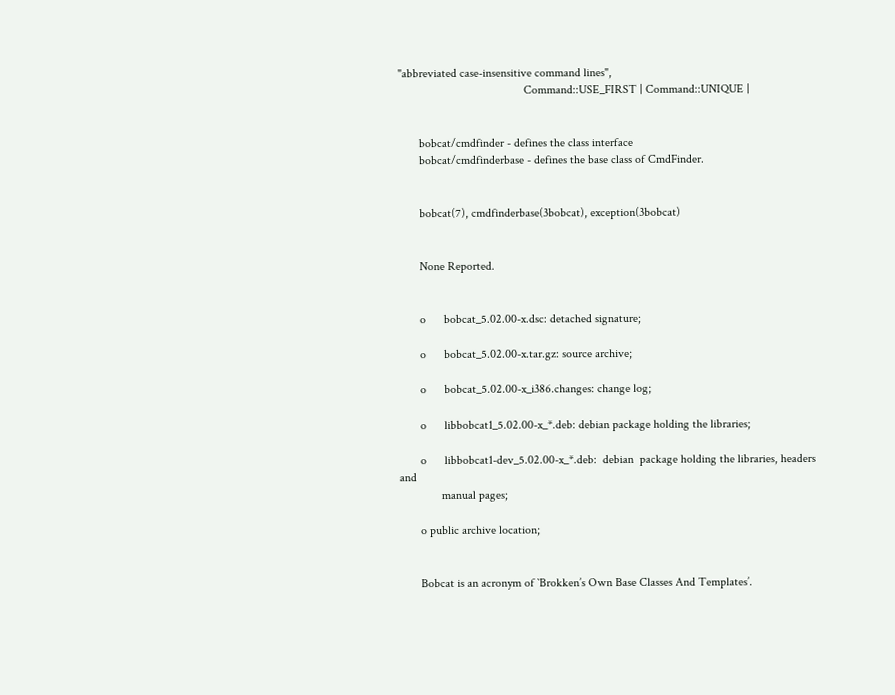"abbreviated case-insensitive command lines",
                                          Command::USE_FIRST | Command::UNIQUE |


       bobcat/cmdfinder - defines the class interface
       bobcat/cmdfinderbase - defines the base class of CmdFinder.


       bobcat(7), cmdfinderbase(3bobcat), exception(3bobcat)


       None Reported.


       o      bobcat_5.02.00-x.dsc: detached signature;

       o      bobcat_5.02.00-x.tar.gz: source archive;

       o      bobcat_5.02.00-x_i386.changes: change log;

       o      libbobcat1_5.02.00-x_*.deb: debian package holding the libraries;

       o      libbobcat1-dev_5.02.00-x_*.deb:  debian  package holding the libraries, headers and
              manual pages;

       o public archive location;


       Bobcat is an acronym of `Brokken’s Own Base Classes And Templates’.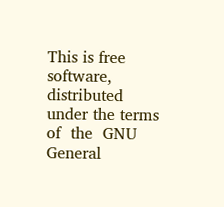This is free software, distributed under the terms  of  the  GNU  General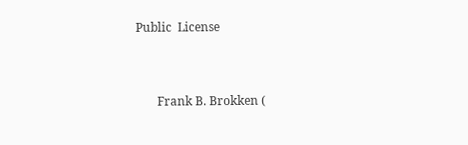Public  License


       Frank B. Brokken (